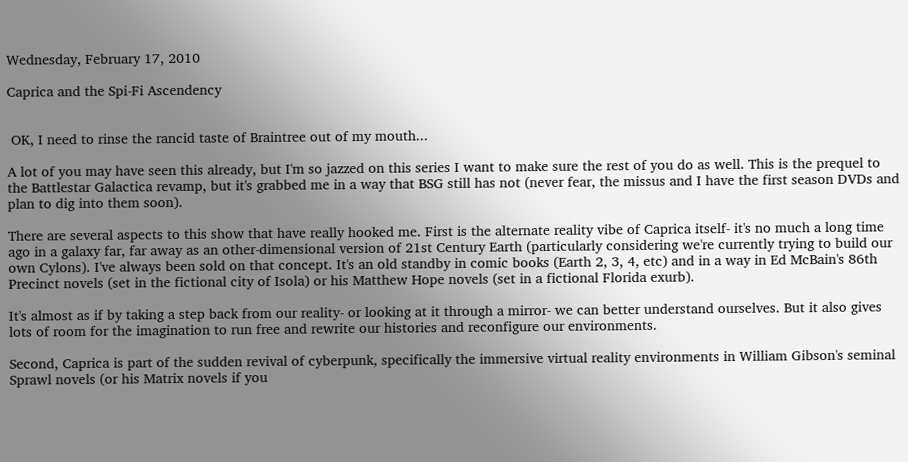Wednesday, February 17, 2010

Caprica and the Spi-Fi Ascendency


 OK, I need to rinse the rancid taste of Braintree out of my mouth...

A lot of you may have seen this already, but I'm so jazzed on this series I want to make sure the rest of you do as well. This is the prequel to the Battlestar Galactica revamp, but it's grabbed me in a way that BSG still has not (never fear, the missus and I have the first season DVDs and plan to dig into them soon).

There are several aspects to this show that have really hooked me. First is the alternate reality vibe of Caprica itself- it's no much a long time ago in a galaxy far, far away as an other-dimensional version of 21st Century Earth (particularly considering we're currently trying to build our own Cylons). I've always been sold on that concept. It's an old standby in comic books (Earth 2, 3, 4, etc) and in a way in Ed McBain's 86th Precinct novels (set in the fictional city of Isola) or his Matthew Hope novels (set in a fictional Florida exurb).

It's almost as if by taking a step back from our reality- or looking at it through a mirror- we can better understand ourselves. But it also gives lots of room for the imagination to run free and rewrite our histories and reconfigure our environments.

Second, Caprica is part of the sudden revival of cyberpunk, specifically the immersive virtual reality environments in William Gibson's seminal Sprawl novels (or his Matrix novels if you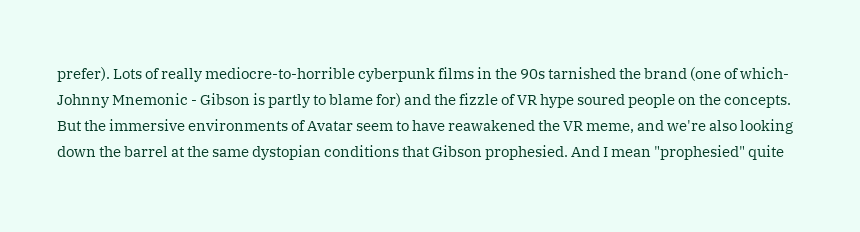prefer). Lots of really mediocre-to-horrible cyberpunk films in the 90s tarnished the brand (one of which- Johnny Mnemonic - Gibson is partly to blame for) and the fizzle of VR hype soured people on the concepts. But the immersive environments of Avatar seem to have reawakened the VR meme, and we're also looking down the barrel at the same dystopian conditions that Gibson prophesied. And I mean "prophesied" quite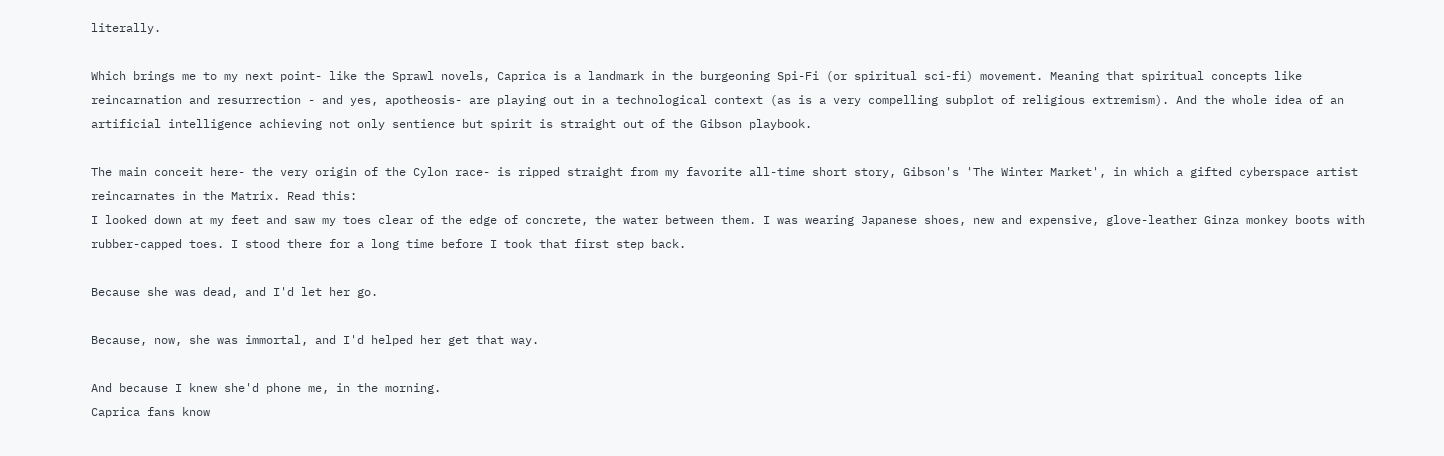literally.

Which brings me to my next point- like the Sprawl novels, Caprica is a landmark in the burgeoning Spi-Fi (or spiritual sci-fi) movement. Meaning that spiritual concepts like reincarnation and resurrection - and yes, apotheosis- are playing out in a technological context (as is a very compelling subplot of religious extremism). And the whole idea of an artificial intelligence achieving not only sentience but spirit is straight out of the Gibson playbook.

The main conceit here- the very origin of the Cylon race- is ripped straight from my favorite all-time short story, Gibson's 'The Winter Market', in which a gifted cyberspace artist reincarnates in the Matrix. Read this:
I looked down at my feet and saw my toes clear of the edge of concrete, the water between them. I was wearing Japanese shoes, new and expensive, glove-leather Ginza monkey boots with rubber-capped toes. I stood there for a long time before I took that first step back.

Because she was dead, and I'd let her go.

Because, now, she was immortal, and I'd helped her get that way.

And because I knew she'd phone me, in the morning.
Caprica fans know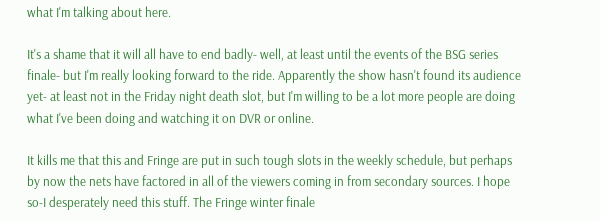what I'm talking about here.

It's a shame that it will all have to end badly- well, at least until the events of the BSG series finale- but I'm really looking forward to the ride. Apparently the show hasn't found its audience yet- at least not in the Friday night death slot, but I'm willing to be a lot more people are doing what I've been doing and watching it on DVR or online.

It kills me that this and Fringe are put in such tough slots in the weekly schedule, but perhaps by now the nets have factored in all of the viewers coming in from secondary sources. I hope so-I desperately need this stuff. The Fringe winter finale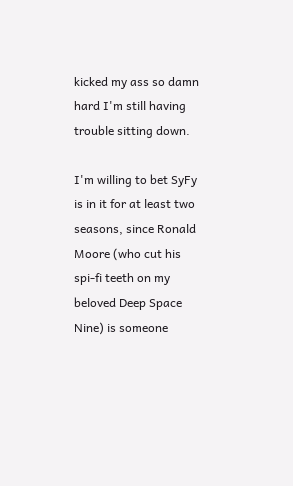kicked my ass so damn hard I'm still having trouble sitting down.

I'm willing to bet SyFy is in it for at least two seasons, since Ronald Moore (who cut his spi-fi teeth on my beloved Deep Space Nine) is someone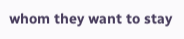whom they want to stay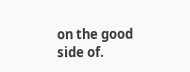on the good side of.